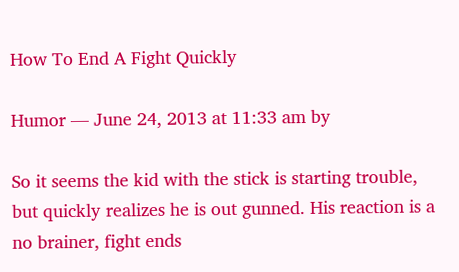How To End A Fight Quickly

Humor — June 24, 2013 at 11:33 am by

So it seems the kid with the stick is starting trouble, but quickly realizes he is out gunned. His reaction is a no brainer, fight ends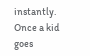instantly. Once a kid goes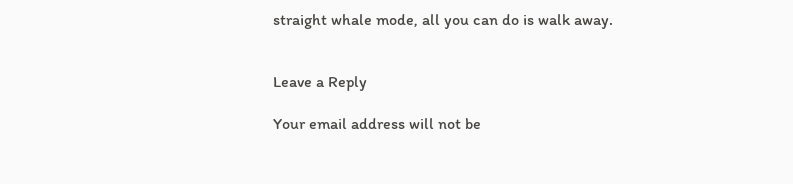straight whale mode, all you can do is walk away.


Leave a Reply

Your email address will not be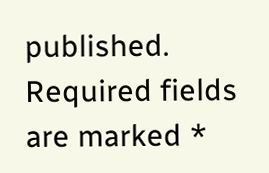published. Required fields are marked *